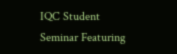IQC Student Seminar Featuring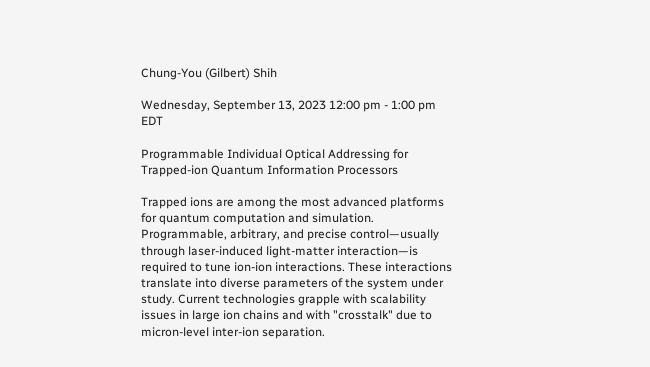Chung-You (Gilbert) Shih

Wednesday, September 13, 2023 12:00 pm - 1:00 pm EDT

Programmable Individual Optical Addressing for Trapped-ion Quantum Information Processors

Trapped ions are among the most advanced platforms for quantum computation and simulation. Programmable, arbitrary, and precise control—usually through laser-induced light-matter interaction—is required to tune ion-ion interactions. These interactions translate into diverse parameters of the system under study. Current technologies grapple with scalability issues in large ion chains and with "crosstalk" due to micron-level inter-ion separation.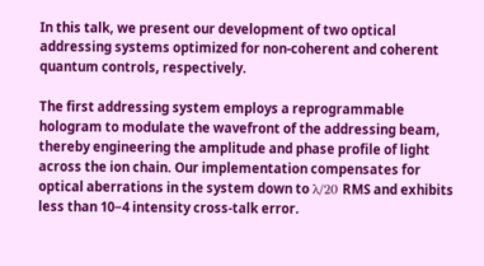In this talk, we present our development of two optical addressing systems optimized for non-coherent and coherent quantum controls, respectively.

The first addressing system employs a reprogrammable hologram to modulate the wavefront of the addressing beam, thereby engineering the amplitude and phase profile of light across the ion chain. Our implementation compensates for optical aberrations in the system down to λ/20 RMS and exhibits less than 10−4 intensity cross-talk error.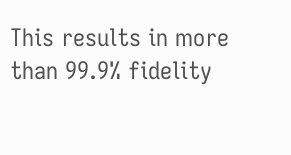This results in more than 99.9% fidelity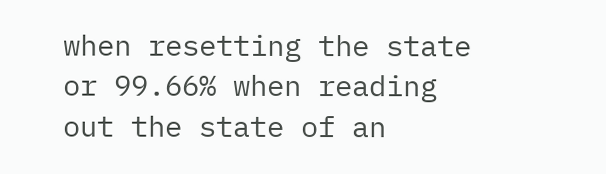when resetting the state or 99.66% when reading out the state of an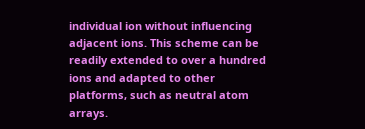individual ion without influencing adjacent ions. This scheme can be readily extended to over a hundred ions and adapted to other platforms, such as neutral atom arrays.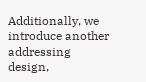Additionally, we introduce another addressing design,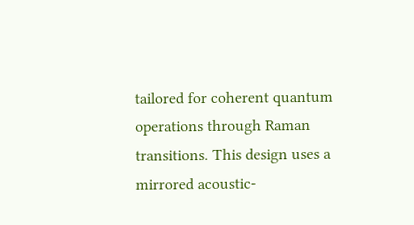tailored for coherent quantum operations through Raman transitions. This design uses a mirrored acoustic-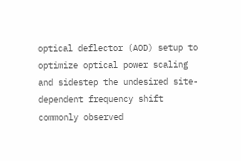optical deflector (AOD) setup to optimize optical power scaling and sidestep the undesired site-dependent frequency shift commonly observed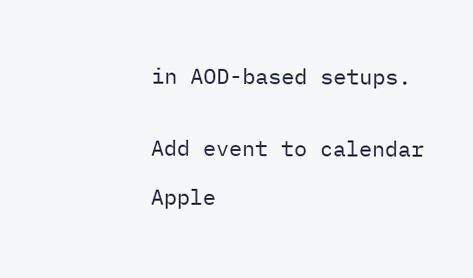in AOD-based setups.


Add event to calendar

Apple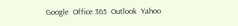Google  Office 365  Outlook  Yahoo